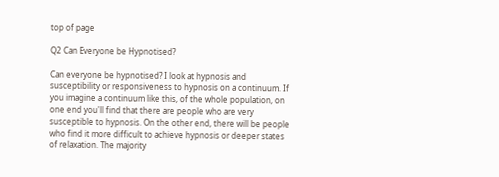top of page

Q2 Can Everyone be Hypnotised?

Can everyone be hypnotised? I look at hypnosis and susceptibility or responsiveness to hypnosis on a continuum. If you imagine a continuum like this, of the whole population, on one end you'll find that there are people who are very susceptible to hypnosis. On the other end, there will be people who find it more difficult to achieve hypnosis or deeper states of relaxation. The majority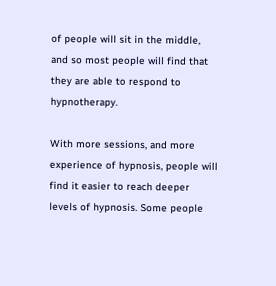of people will sit in the middle, and so most people will find that they are able to respond to hypnotherapy.

With more sessions, and more experience of hypnosis, people will find it easier to reach deeper levels of hypnosis. Some people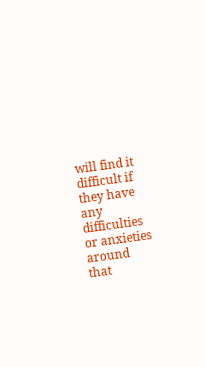will find it difficult if they have any difficulties or anxieties around that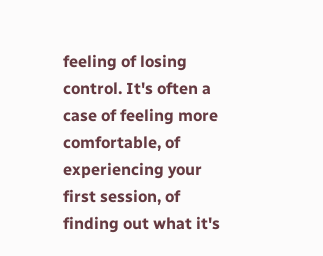feeling of losing control. It's often a case of feeling more comfortable, of experiencing your first session, of finding out what it's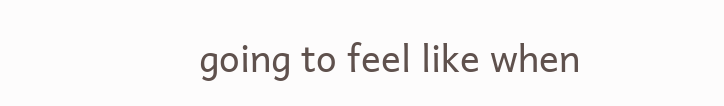going to feel like when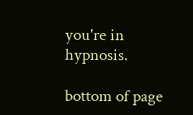you're in hypnosis.

bottom of page